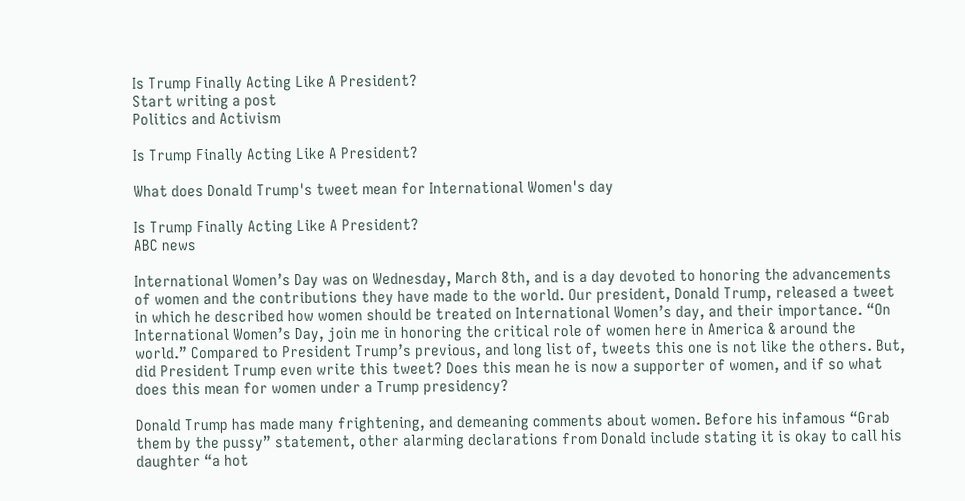Is Trump Finally Acting Like A President?
Start writing a post
Politics and Activism

Is Trump Finally Acting Like A President?

What does Donald Trump's tweet mean for International Women's day

Is Trump Finally Acting Like A President?
ABC news

International Women’s Day was on Wednesday, March 8th, and is a day devoted to honoring the advancements of women and the contributions they have made to the world. Our president, Donald Trump, released a tweet in which he described how women should be treated on International Women’s day, and their importance. “On International Women’s Day, join me in honoring the critical role of women here in America & around the world.” Compared to President Trump’s previous, and long list of, tweets this one is not like the others. But, did President Trump even write this tweet? Does this mean he is now a supporter of women, and if so what does this mean for women under a Trump presidency?

Donald Trump has made many frightening, and demeaning comments about women. Before his infamous “Grab them by the pussy” statement, other alarming declarations from Donald include stating it is okay to call his daughter “a hot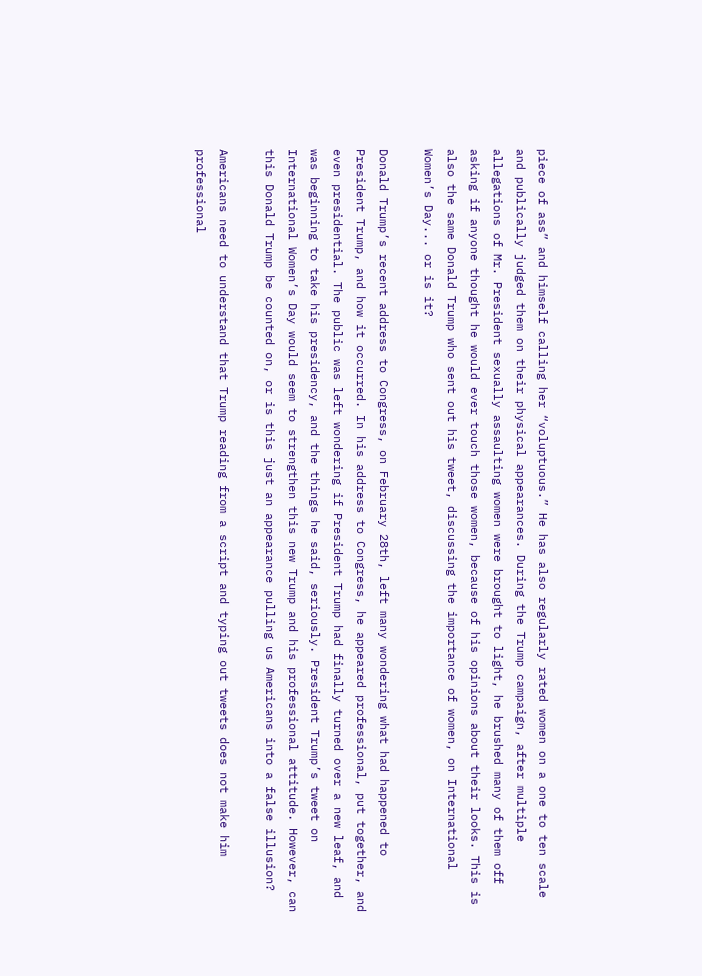piece of ass” and himself calling her “voluptuous.” He has also regularly rated women on a one to ten scale and publically judged them on their physical appearances. During the Trump campaign, after multiple allegations of Mr. President sexually assaulting women were brought to light, he brushed many of them off asking if anyone thought he would ever touch those women, because of his opinions about their looks. This is also the same Donald Trump who sent out his tweet, discussing the importance of women, on International Women’s Day... or is it?

Donald Trump’s recent address to Congress, on February 28th, left many wondering what had happened to President Trump, and how it occurred. In his address to Congress, he appeared professional, put together, and even presidential. The public was left wondering if President Trump had finally turned over a new leaf, and was beginning to take his presidency, and the things he said, seriously. President Trump’s tweet on International Women’s Day would seem to strengthen this new Trump and his professional attitude. However, can this Donald Trump be counted on, or is this just an appearance pulling us Americans into a false illusion?

Americans need to understand that Trump reading from a script and typing out tweets does not make him professional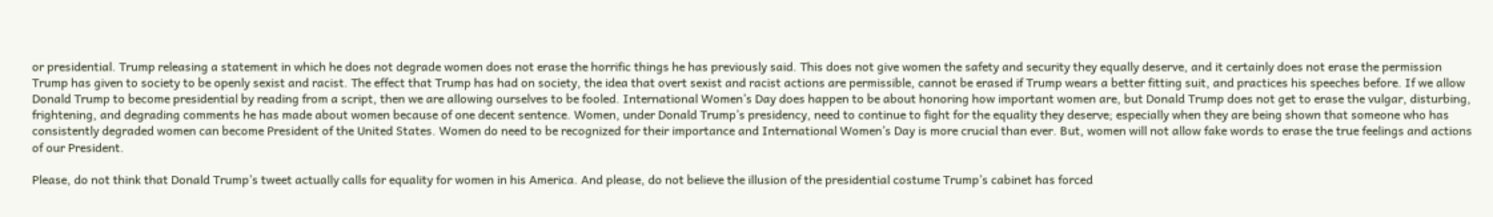or presidential. Trump releasing a statement in which he does not degrade women does not erase the horrific things he has previously said. This does not give women the safety and security they equally deserve, and it certainly does not erase the permission Trump has given to society to be openly sexist and racist. The effect that Trump has had on society, the idea that overt sexist and racist actions are permissible, cannot be erased if Trump wears a better fitting suit, and practices his speeches before. If we allow Donald Trump to become presidential by reading from a script, then we are allowing ourselves to be fooled. International Women’s Day does happen to be about honoring how important women are, but Donald Trump does not get to erase the vulgar, disturbing, frightening, and degrading comments he has made about women because of one decent sentence. Women, under Donald Trump’s presidency, need to continue to fight for the equality they deserve; especially when they are being shown that someone who has consistently degraded women can become President of the United States. Women do need to be recognized for their importance and International Women’s Day is more crucial than ever. But, women will not allow fake words to erase the true feelings and actions of our President.

Please, do not think that Donald Trump’s tweet actually calls for equality for women in his America. And please, do not believe the illusion of the presidential costume Trump’s cabinet has forced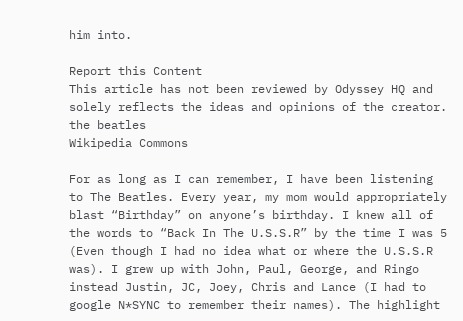him into.

Report this Content
This article has not been reviewed by Odyssey HQ and solely reflects the ideas and opinions of the creator.
the beatles
Wikipedia Commons

For as long as I can remember, I have been listening to The Beatles. Every year, my mom would appropriately blast “Birthday” on anyone’s birthday. I knew all of the words to “Back In The U.S.S.R” by the time I was 5 (Even though I had no idea what or where the U.S.S.R was). I grew up with John, Paul, George, and Ringo instead Justin, JC, Joey, Chris and Lance (I had to google N*SYNC to remember their names). The highlight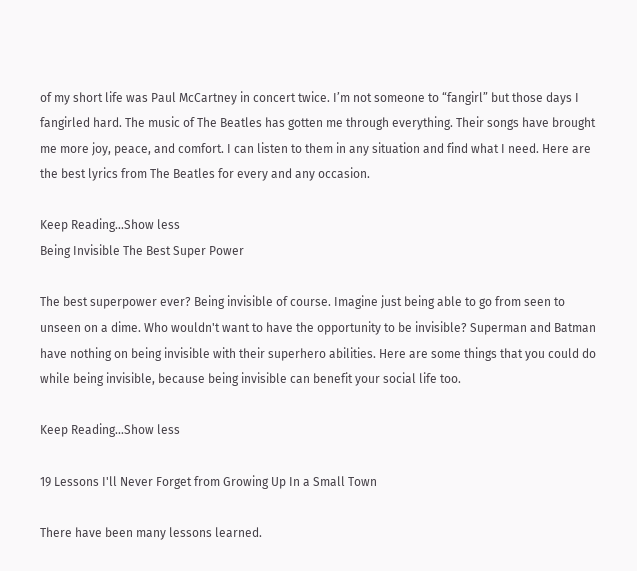of my short life was Paul McCartney in concert twice. I’m not someone to “fangirl” but those days I fangirled hard. The music of The Beatles has gotten me through everything. Their songs have brought me more joy, peace, and comfort. I can listen to them in any situation and find what I need. Here are the best lyrics from The Beatles for every and any occasion.

Keep Reading...Show less
Being Invisible The Best Super Power

The best superpower ever? Being invisible of course. Imagine just being able to go from seen to unseen on a dime. Who wouldn't want to have the opportunity to be invisible? Superman and Batman have nothing on being invisible with their superhero abilities. Here are some things that you could do while being invisible, because being invisible can benefit your social life too.

Keep Reading...Show less

19 Lessons I'll Never Forget from Growing Up In a Small Town

There have been many lessons learned.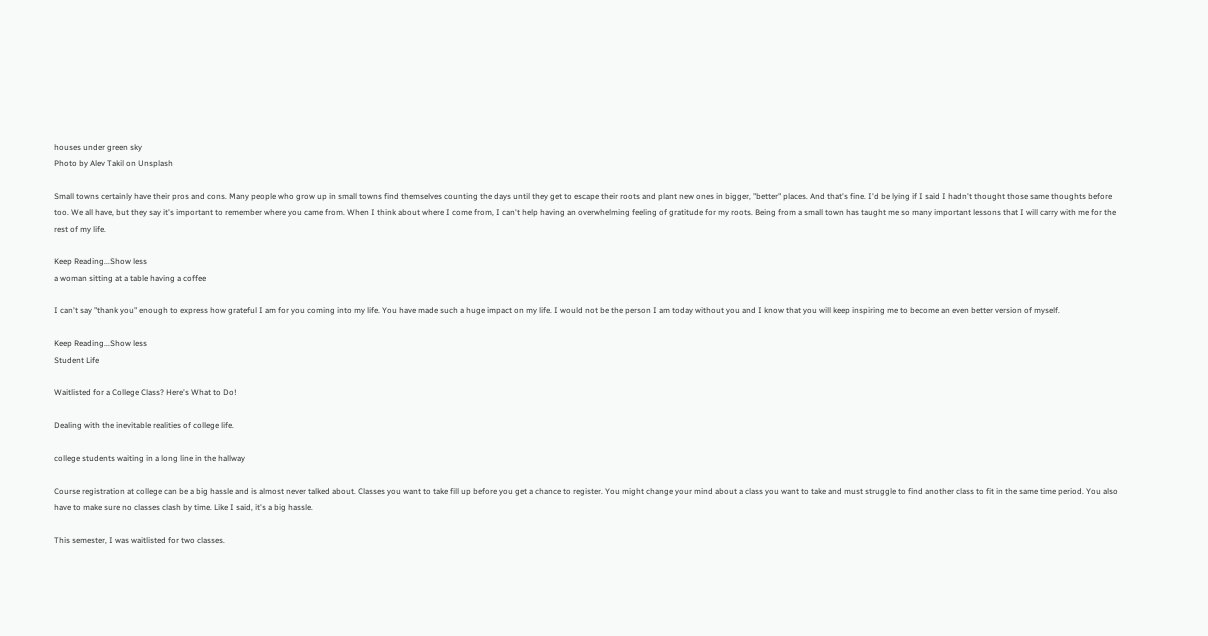houses under green sky
Photo by Alev Takil on Unsplash

Small towns certainly have their pros and cons. Many people who grow up in small towns find themselves counting the days until they get to escape their roots and plant new ones in bigger, "better" places. And that's fine. I'd be lying if I said I hadn't thought those same thoughts before too. We all have, but they say it's important to remember where you came from. When I think about where I come from, I can't help having an overwhelming feeling of gratitude for my roots. Being from a small town has taught me so many important lessons that I will carry with me for the rest of my life.

Keep Reading...Show less
a woman sitting at a table having a coffee

I can't say "thank you" enough to express how grateful I am for you coming into my life. You have made such a huge impact on my life. I would not be the person I am today without you and I know that you will keep inspiring me to become an even better version of myself.

Keep Reading...Show less
Student Life

Waitlisted for a College Class? Here's What to Do!

Dealing with the inevitable realities of college life.

college students waiting in a long line in the hallway

Course registration at college can be a big hassle and is almost never talked about. Classes you want to take fill up before you get a chance to register. You might change your mind about a class you want to take and must struggle to find another class to fit in the same time period. You also have to make sure no classes clash by time. Like I said, it's a big hassle.

This semester, I was waitlisted for two classes.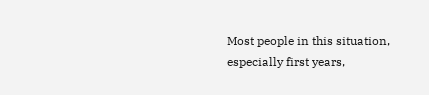Most people in this situation, especially first years,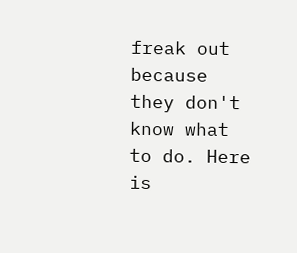freak out because they don't know what to do. Here is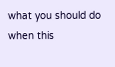what you should do when this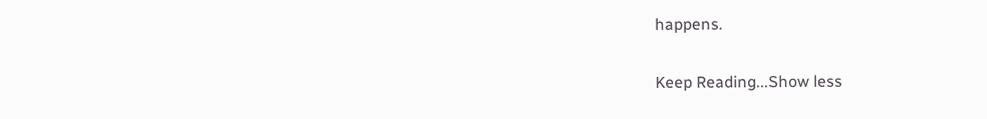happens.

Keep Reading...Show less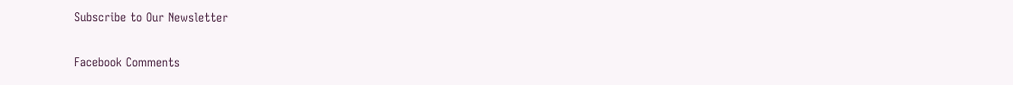Subscribe to Our Newsletter

Facebook Comments